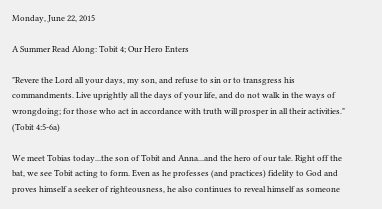Monday, June 22, 2015

A Summer Read Along: Tobit 4; Our Hero Enters

"Revere the Lord all your days, my son, and refuse to sin or to transgress his commandments. Live uprightly all the days of your life, and do not walk in the ways of wrongdoing; for those who act in accordance with truth will prosper in all their activities." (Tobit 4:5-6a)

We meet Tobias today...the son of Tobit and Anna...and the hero of our tale. Right off the bat, we see Tobit acting to form. Even as he professes (and practices) fidelity to God and proves himself a seeker of righteousness, he also continues to reveal himself as someone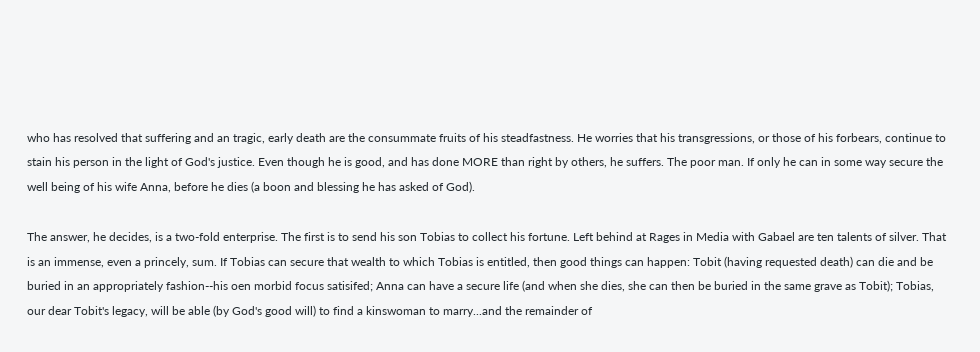who has resolved that suffering and an tragic, early death are the consummate fruits of his steadfastness. He worries that his transgressions, or those of his forbears, continue to stain his person in the light of God's justice. Even though he is good, and has done MORE than right by others, he suffers. The poor man. If only he can in some way secure the well being of his wife Anna, before he dies (a boon and blessing he has asked of God).

The answer, he decides, is a two-fold enterprise. The first is to send his son Tobias to collect his fortune. Left behind at Rages in Media with Gabael are ten talents of silver. That is an immense, even a princely, sum. If Tobias can secure that wealth to which Tobias is entitled, then good things can happen: Tobit (having requested death) can die and be buried in an appropriately fashion--his oen morbid focus satisifed; Anna can have a secure life (and when she dies, she can then be buried in the same grave as Tobit); Tobias, our dear Tobit's legacy, will be able (by God's good will) to find a kinswoman to marry...and the remainder of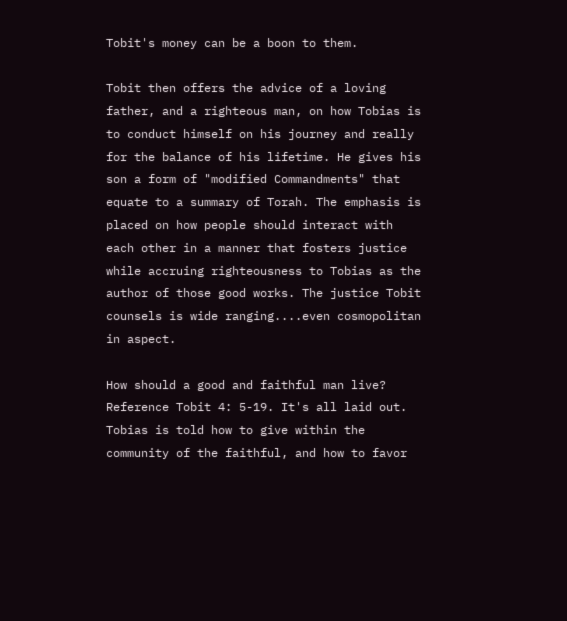Tobit's money can be a boon to them.

Tobit then offers the advice of a loving father, and a righteous man, on how Tobias is to conduct himself on his journey and really for the balance of his lifetime. He gives his son a form of "modified Commandments" that equate to a summary of Torah. The emphasis is placed on how people should interact with each other in a manner that fosters justice while accruing righteousness to Tobias as the author of those good works. The justice Tobit counsels is wide ranging....even cosmopolitan in aspect.

How should a good and faithful man live? Reference Tobit 4: 5-19. It's all laid out. Tobias is told how to give within the community of the faithful, and how to favor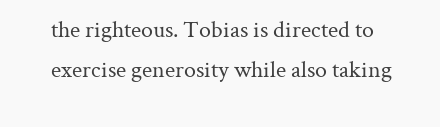the righteous. Tobias is directed to exercise generosity while also taking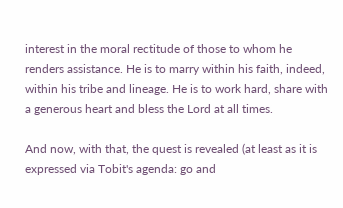interest in the moral rectitude of those to whom he renders assistance. He is to marry within his faith, indeed, within his tribe and lineage. He is to work hard, share with a generous heart and bless the Lord at all times.

And now, with that, the quest is revealed (at least as it is expressed via Tobit's agenda: go and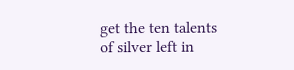get the ten talents of silver left in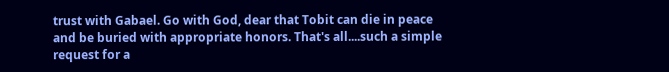trust with Gabael. Go with God, dear that Tobit can die in peace and be buried with appropriate honors. That's all....such a simple request for a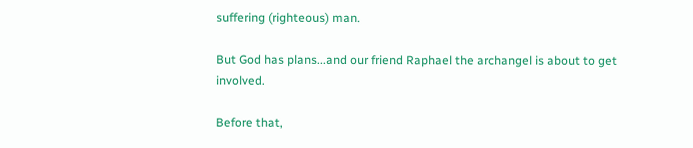suffering (righteous) man.

But God has plans...and our friend Raphael the archangel is about to get involved.

Before that,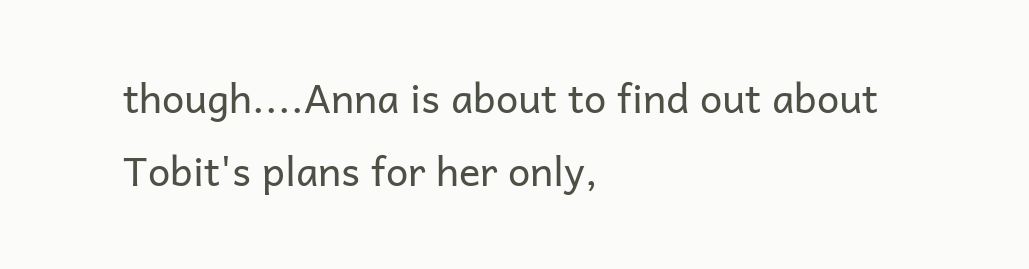though....Anna is about to find out about Tobit's plans for her only,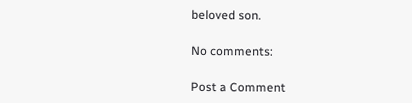beloved son.

No comments:

Post a Comment